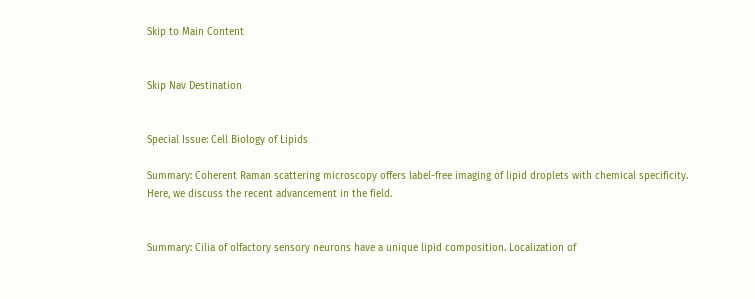Skip to Main Content


Skip Nav Destination


Special Issue: Cell Biology of Lipids

Summary: Coherent Raman scattering microscopy offers label-free imaging of lipid droplets with chemical specificity. Here, we discuss the recent advancement in the field.


Summary: Cilia of olfactory sensory neurons have a unique lipid composition. Localization of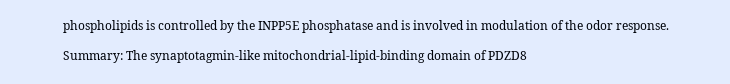phospholipids is controlled by the INPP5E phosphatase and is involved in modulation of the odor response.

Summary: The synaptotagmin-like mitochondrial-lipid-binding domain of PDZD8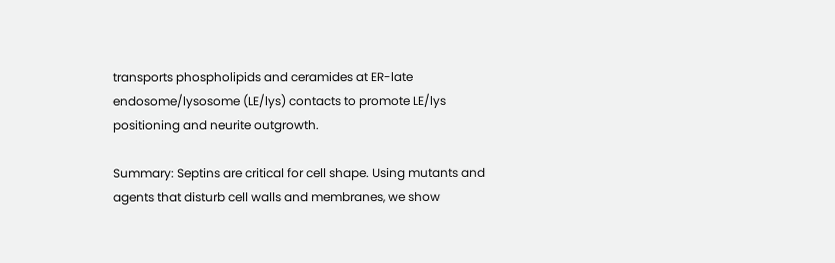transports phospholipids and ceramides at ER-late endosome/lysosome (LE/lys) contacts to promote LE/lys positioning and neurite outgrowth.

Summary: Septins are critical for cell shape. Using mutants and agents that disturb cell walls and membranes, we show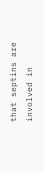that septins are involved in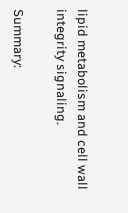lipid metabolism and cell wall integrity signaling.

Summary: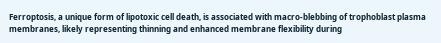Ferroptosis, a unique form of lipotoxic cell death, is associated with macro-blebbing of trophoblast plasma membranes, likely representing thinning and enhanced membrane flexibility during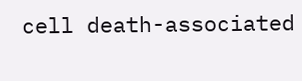cell death-associated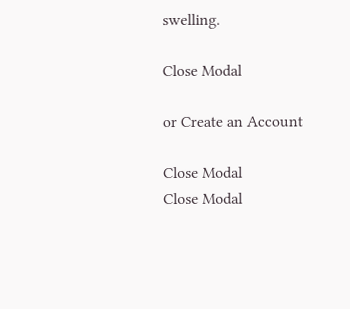swelling.

Close Modal

or Create an Account

Close Modal
Close Modal